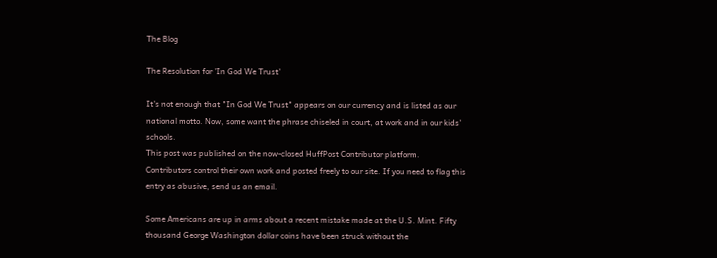The Blog

The Resolution for 'In God We Trust'

It's not enough that "In God We Trust" appears on our currency and is listed as our national motto. Now, some want the phrase chiseled in court, at work and in our kids' schools.
This post was published on the now-closed HuffPost Contributor platform. Contributors control their own work and posted freely to our site. If you need to flag this entry as abusive, send us an email.

Some Americans are up in arms about a recent mistake made at the U.S. Mint. Fifty thousand George Washington dollar coins have been struck without the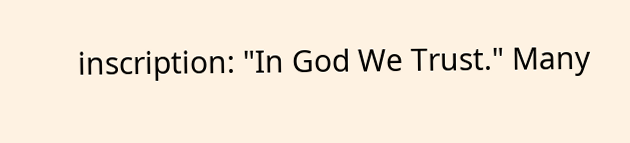inscription: "In God We Trust." Many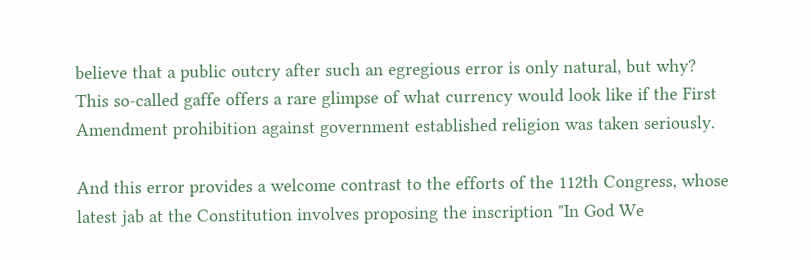believe that a public outcry after such an egregious error is only natural, but why? This so-called gaffe offers a rare glimpse of what currency would look like if the First Amendment prohibition against government established religion was taken seriously.

And this error provides a welcome contrast to the efforts of the 112th Congress, whose latest jab at the Constitution involves proposing the inscription "In God We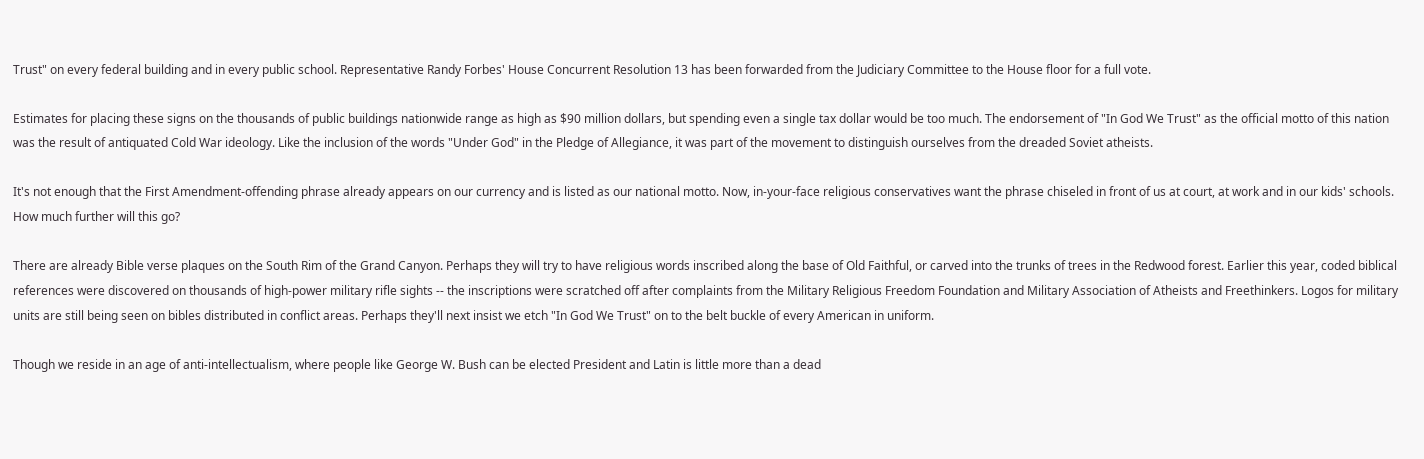Trust" on every federal building and in every public school. Representative Randy Forbes' House Concurrent Resolution 13 has been forwarded from the Judiciary Committee to the House floor for a full vote.

Estimates for placing these signs on the thousands of public buildings nationwide range as high as $90 million dollars, but spending even a single tax dollar would be too much. The endorsement of "In God We Trust" as the official motto of this nation was the result of antiquated Cold War ideology. Like the inclusion of the words "Under God" in the Pledge of Allegiance, it was part of the movement to distinguish ourselves from the dreaded Soviet atheists.

It's not enough that the First Amendment-offending phrase already appears on our currency and is listed as our national motto. Now, in-your-face religious conservatives want the phrase chiseled in front of us at court, at work and in our kids' schools. How much further will this go?

There are already Bible verse plaques on the South Rim of the Grand Canyon. Perhaps they will try to have religious words inscribed along the base of Old Faithful, or carved into the trunks of trees in the Redwood forest. Earlier this year, coded biblical references were discovered on thousands of high-power military rifle sights -- the inscriptions were scratched off after complaints from the Military Religious Freedom Foundation and Military Association of Atheists and Freethinkers. Logos for military units are still being seen on bibles distributed in conflict areas. Perhaps they'll next insist we etch "In God We Trust" on to the belt buckle of every American in uniform.

Though we reside in an age of anti-intellectualism, where people like George W. Bush can be elected President and Latin is little more than a dead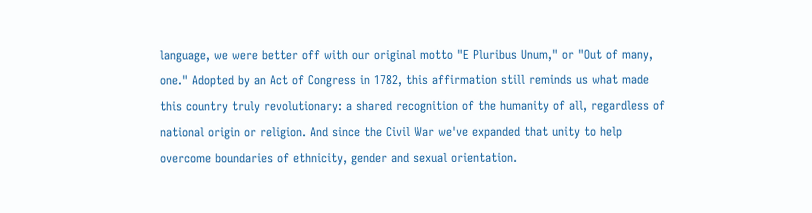language, we were better off with our original motto "E Pluribus Unum," or "Out of many, one." Adopted by an Act of Congress in 1782, this affirmation still reminds us what made this country truly revolutionary: a shared recognition of the humanity of all, regardless of national origin or religion. And since the Civil War we've expanded that unity to help overcome boundaries of ethnicity, gender and sexual orientation.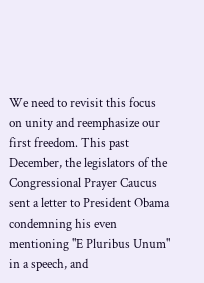We need to revisit this focus on unity and reemphasize our first freedom. This past December, the legislators of the Congressional Prayer Caucus sent a letter to President Obama condemning his even mentioning "E Pluribus Unum" in a speech, and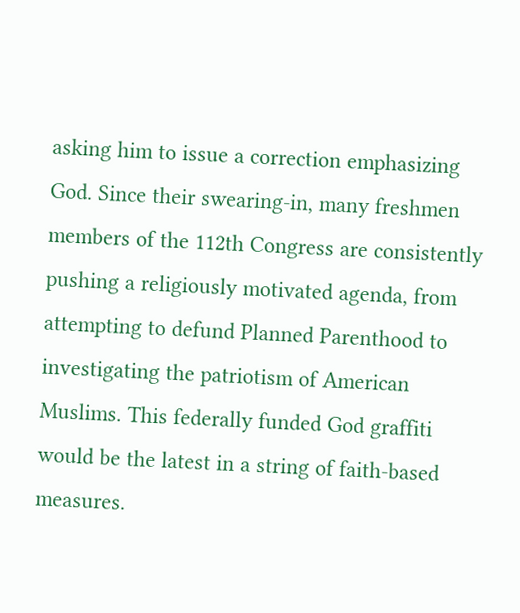asking him to issue a correction emphasizing God. Since their swearing-in, many freshmen members of the 112th Congress are consistently pushing a religiously motivated agenda, from attempting to defund Planned Parenthood to investigating the patriotism of American Muslims. This federally funded God graffiti would be the latest in a string of faith-based measures.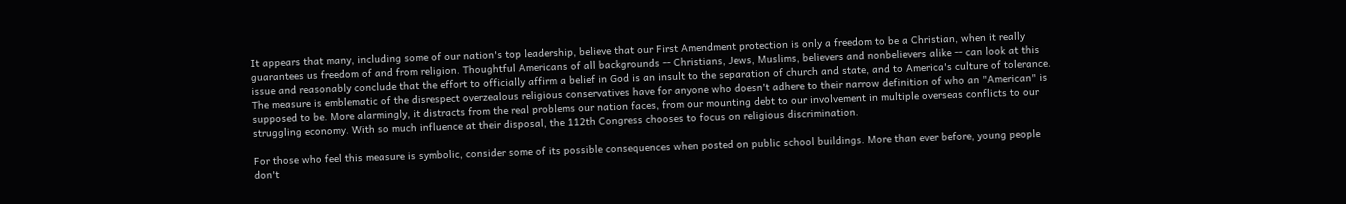It appears that many, including some of our nation's top leadership, believe that our First Amendment protection is only a freedom to be a Christian, when it really guarantees us freedom of and from religion. Thoughtful Americans of all backgrounds -- Christians, Jews, Muslims, believers and nonbelievers alike -- can look at this issue and reasonably conclude that the effort to officially affirm a belief in God is an insult to the separation of church and state, and to America's culture of tolerance. The measure is emblematic of the disrespect overzealous religious conservatives have for anyone who doesn't adhere to their narrow definition of who an "American" is supposed to be. More alarmingly, it distracts from the real problems our nation faces, from our mounting debt to our involvement in multiple overseas conflicts to our struggling economy. With so much influence at their disposal, the 112th Congress chooses to focus on religious discrimination.

For those who feel this measure is symbolic, consider some of its possible consequences when posted on public school buildings. More than ever before, young people don't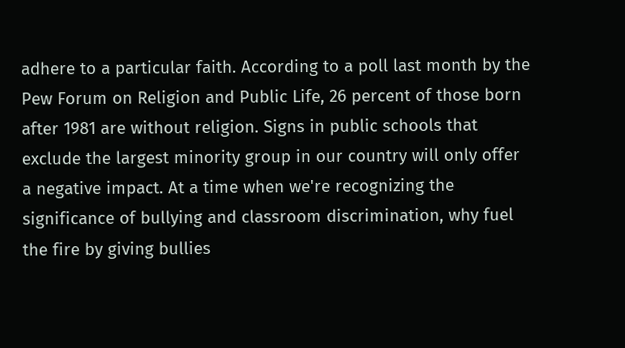adhere to a particular faith. According to a poll last month by the Pew Forum on Religion and Public Life, 26 percent of those born after 1981 are without religion. Signs in public schools that exclude the largest minority group in our country will only offer a negative impact. At a time when we're recognizing the significance of bullying and classroom discrimination, why fuel the fire by giving bullies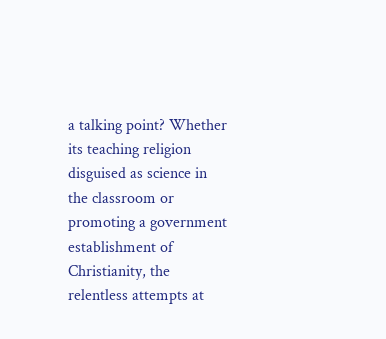a talking point? Whether its teaching religion disguised as science in the classroom or promoting a government establishment of Christianity, the relentless attempts at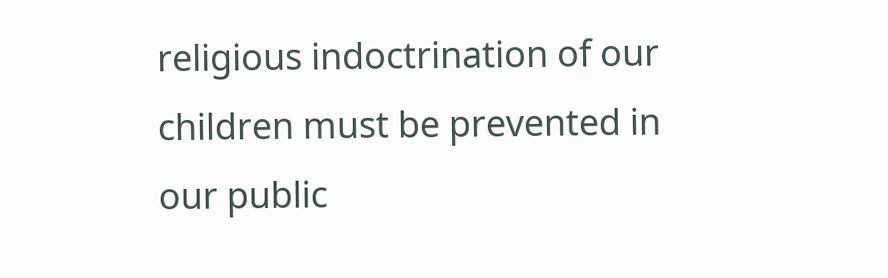religious indoctrination of our children must be prevented in our public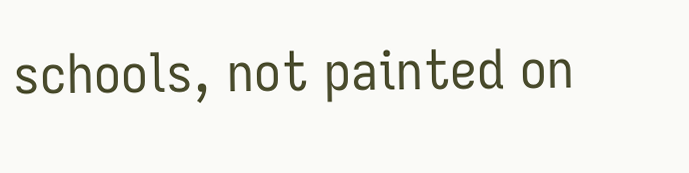schools, not painted on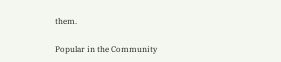them.

Popular in the Community